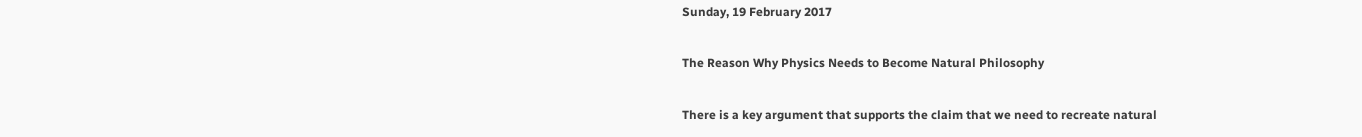Sunday, 19 February 2017

The Reason Why Physics Needs to Become Natural Philosophy

There is a key argument that supports the claim that we need to recreate natural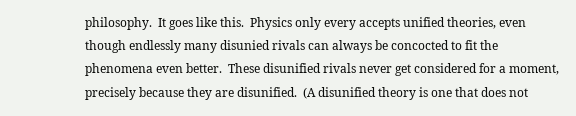philosophy.  It goes like this.  Physics only every accepts unified theories, even though endlessly many disunied rivals can always be concocted to fit the phenomena even better.  These disunified rivals never get considered for a moment, precisely because they are disunified.  (A disunified theory is one that does not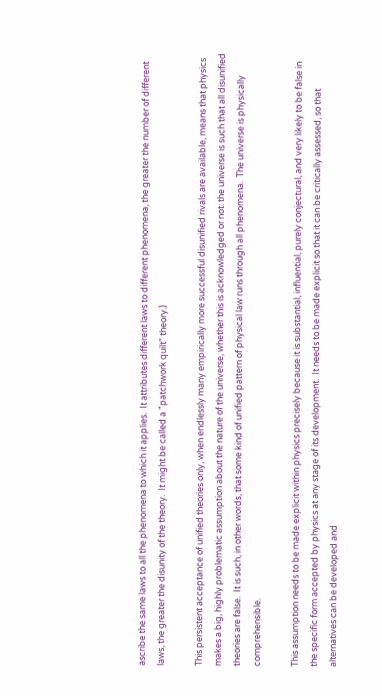ascribe the same laws to all the phenomena to which it applies.  It attributes different laws to different phenomena, the greater the number of different laws, the greater the disunity of the theory.  It might be called a "patchwork quilt" theory.)

This persistent acceptance of unified theories only, when endlessly many empirically more successful disunified rivals are available, means that physics makes a big, highly problematic assumption about the nature of the universe, whether this is acknowledged or not: the universe is such that all disunified theories are false.  It is such, in other words, that some kind of unified pattern of physical law runs through all phenomena.  The universe is physically comprehensible.

This assumption needs to be made explicit within physics precisely because it is substantial, influential, purely conjectural, and very likely to be false in the specific form accepted by physics at any stage of its development.  It needs to be made explicit so that it can be critically assessed, so that alternatives can be developed and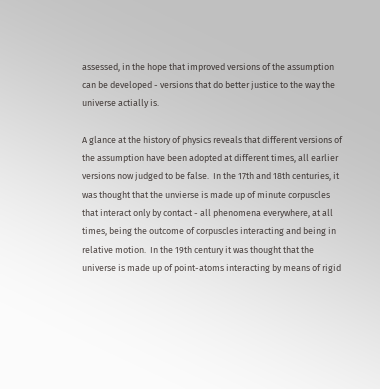assessed, in the hope that improved versions of the assumption can be developed - versions that do better justice to the way the universe actially is.

A glance at the history of physics reveals that different versions of the assumption have been adopted at different times, all earlier versions now judged to be false.  In the 17th and 18th centuries, it was thought that the unvierse is made up of minute corpuscles that interact only by contact - all phenomena everywhere, at all times, being the outcome of corpuscles interacting and being in relative motion.  In the 19th century it was thought that the universe is made up of point-atoms interacting by means of rigid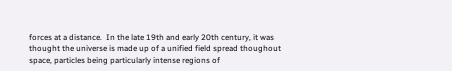forces at a distance.  In the late 19th and early 20th century, it was thought the universe is made up of a unified field spread thoughout space, particles being particularly intense regions of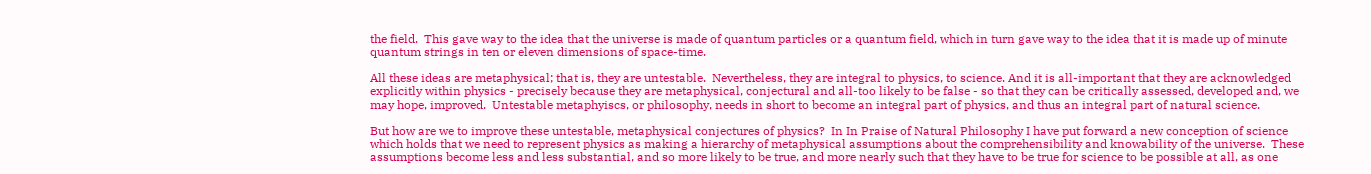the field.  This gave way to the idea that the universe is made of quantum particles or a quantum field, which in turn gave way to the idea that it is made up of minute quantum strings in ten or eleven dimensions of space-time.

All these ideas are metaphysical; that is, they are untestable.  Nevertheless, they are integral to physics, to science. And it is all-important that they are acknowledged explicitly within physics - precisely because they are metaphysical, conjectural and all-too likely to be false - so that they can be critically assessed, developed and, we may hope, improved.  Untestable metaphyiscs, or philosophy, needs in short to become an integral part of physics, and thus an integral part of natural science.

But how are we to improve these untestable, metaphysical conjectures of physics?  In In Praise of Natural Philosophy I have put forward a new conception of science which holds that we need to represent physics as making a hierarchy of metaphysical assumptions about the comprehensibility and knowability of the universe.  These assumptions become less and less substantial, and so more likely to be true, and more nearly such that they have to be true for science to be possible at all, as one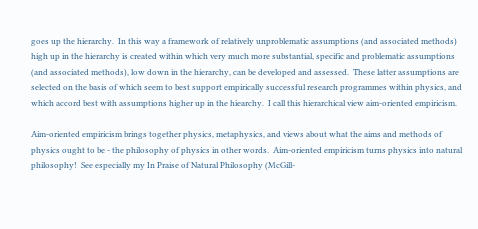goes up the hierarchy.  In this way a framework of relatively unproblematic assumptions (and associated methods) high up in the hierarchy is created within which very much more substantial, specific and problematic assumptions (and associated methods), low down in the hierarchy, can be developed and assessed.  These latter assumptions are selected on the basis of which seem to best support empirically successful research programmes within physics, and which accord best with assumptions higher up in the hiearchy.  I call this hierarchical view aim-oriented empiricism.

Aim-oriented empiricism brings together physics, metaphysics, and views about what the aims and methods of physics ought to be - the philosophy of physics in other words.  Aim-oriented empiricism turns physics into natural philosophy!  See especially my In Praise of Natural Philosophy (McGill-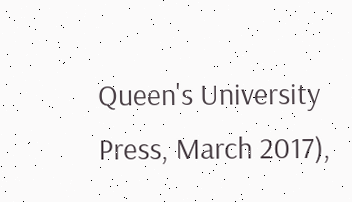Queen's University Press, March 2017),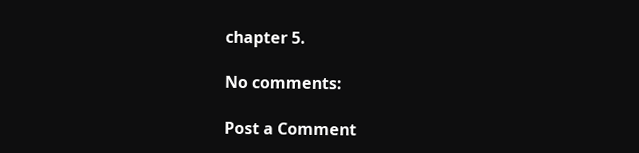chapter 5.

No comments:

Post a Comment